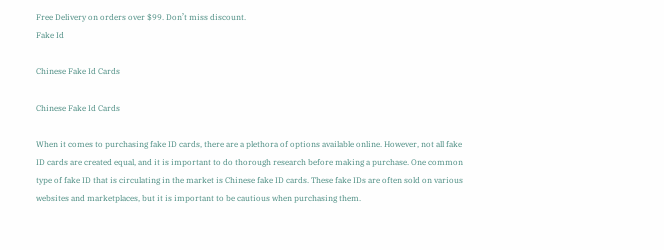Free Delivery on orders over $99. Don’t miss discount.
Fake Id

Chinese Fake Id Cards

Chinese Fake Id Cards

When it comes to purchasing fake ID cards, there are a plethora of options available online. However, not all fake ID cards are created equal, and it is important to do thorough research before making a purchase. One common type of fake ID that is circulating in the market is Chinese fake ID cards. These fake IDs are often sold on various websites and marketplaces, but it is important to be cautious when purchasing them.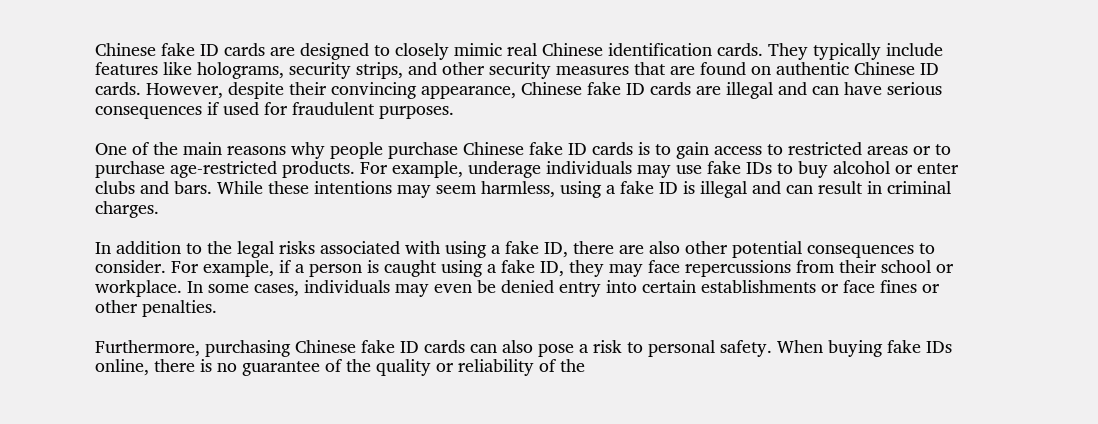Chinese fake ID cards are designed to closely mimic real Chinese identification cards. They typically include features like holograms, security strips, and other security measures that are found on authentic Chinese ID cards. However, despite their convincing appearance, Chinese fake ID cards are illegal and can have serious consequences if used for fraudulent purposes.

One of the main reasons why people purchase Chinese fake ID cards is to gain access to restricted areas or to purchase age-restricted products. For example, underage individuals may use fake IDs to buy alcohol or enter clubs and bars. While these intentions may seem harmless, using a fake ID is illegal and can result in criminal charges.

In addition to the legal risks associated with using a fake ID, there are also other potential consequences to consider. For example, if a person is caught using a fake ID, they may face repercussions from their school or workplace. In some cases, individuals may even be denied entry into certain establishments or face fines or other penalties.

Furthermore, purchasing Chinese fake ID cards can also pose a risk to personal safety. When buying fake IDs online, there is no guarantee of the quality or reliability of the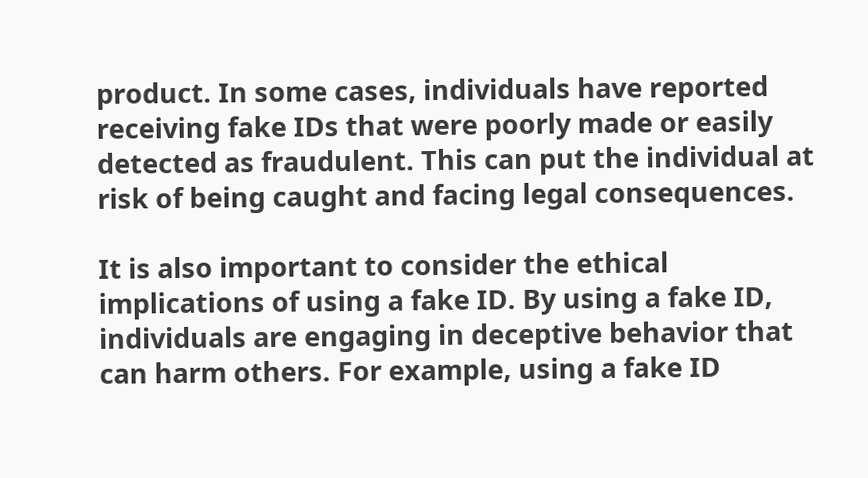product. In some cases, individuals have reported receiving fake IDs that were poorly made or easily detected as fraudulent. This can put the individual at risk of being caught and facing legal consequences.

It is also important to consider the ethical implications of using a fake ID. By using a fake ID, individuals are engaging in deceptive behavior that can harm others. For example, using a fake ID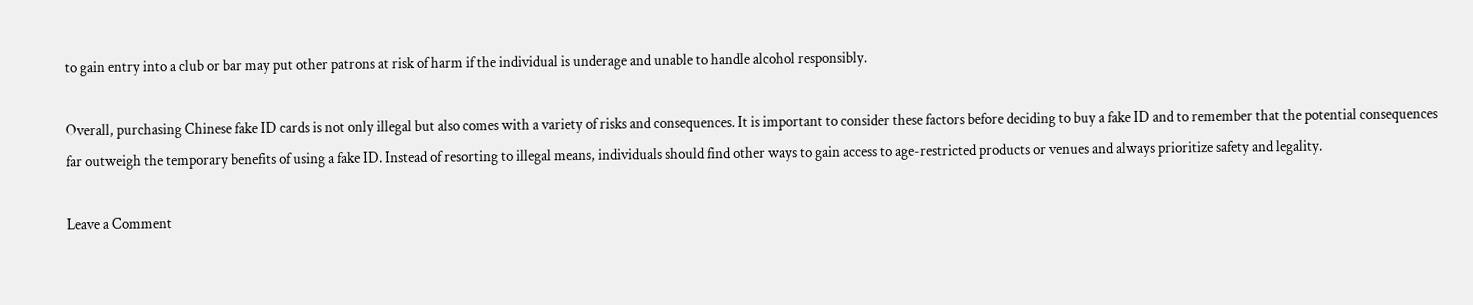to gain entry into a club or bar may put other patrons at risk of harm if the individual is underage and unable to handle alcohol responsibly.

Overall, purchasing Chinese fake ID cards is not only illegal but also comes with a variety of risks and consequences. It is important to consider these factors before deciding to buy a fake ID and to remember that the potential consequences far outweigh the temporary benefits of using a fake ID. Instead of resorting to illegal means, individuals should find other ways to gain access to age-restricted products or venues and always prioritize safety and legality.

Leave a Comment